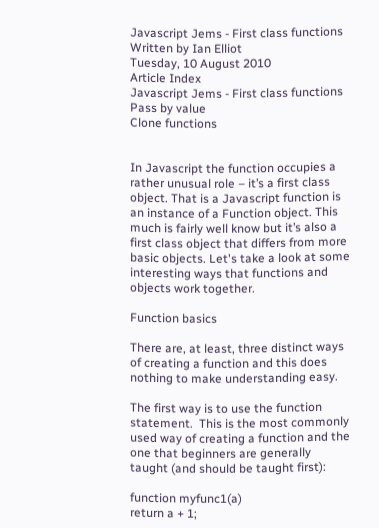Javascript Jems - First class functions
Written by Ian Elliot
Tuesday, 10 August 2010
Article Index
Javascript Jems - First class functions
Pass by value
Clone functions


In Javascript the function occupies a rather unusual role – it’s a first class object. That is a Javascript function is an instance of a Function object. This much is fairly well know but it’s also a first class object that differs from more basic objects. Let's take a look at some interesting ways that functions and objects work together.

Function basics

There are, at least, three distinct ways of creating a function and this does nothing to make understanding easy.

The first way is to use the function statement.  This is the most commonly used way of creating a function and the one that beginners are generally taught (and should be taught first):

function myfunc1(a)
return a + 1;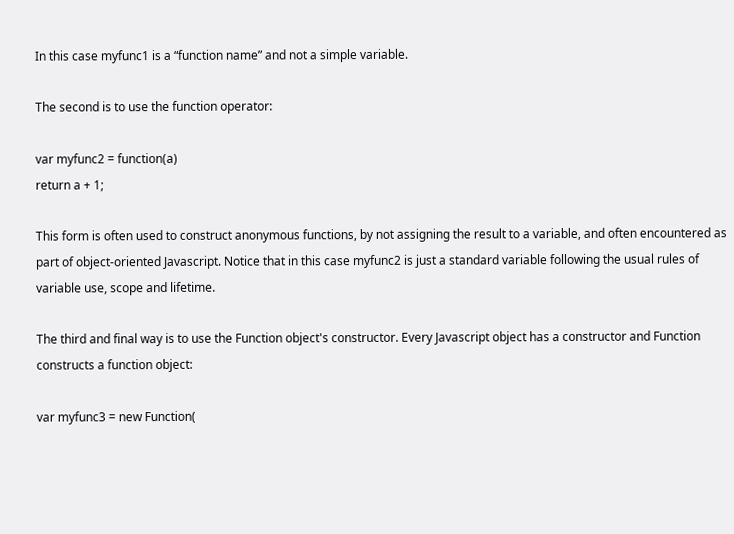In this case myfunc1 is a “function name” and not a simple variable.

The second is to use the function operator:

var myfunc2 = function(a)
return a + 1;

This form is often used to construct anonymous functions, by not assigning the result to a variable, and often encountered as part of object-oriented Javascript. Notice that in this case myfunc2 is just a standard variable following the usual rules of variable use, scope and lifetime.

The third and final way is to use the Function object's constructor. Every Javascript object has a constructor and Function constructs a function object:

var myfunc3 = new Function(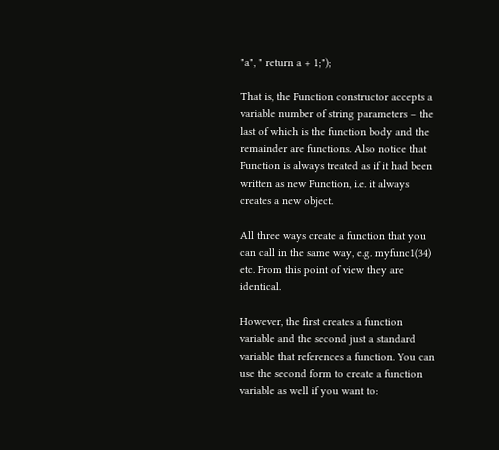"a", " return a + 1;");

That is, the Function constructor accepts a variable number of string parameters – the last of which is the function body and the remainder are functions. Also notice that Function is always treated as if it had been written as new Function, i.e. it always creates a new object.

All three ways create a function that you can call in the same way, e.g. myfunc1(34) etc. From this point of view they are identical.

However, the first creates a function variable and the second just a standard variable that references a function. You can use the second form to create a function variable as well if you want to: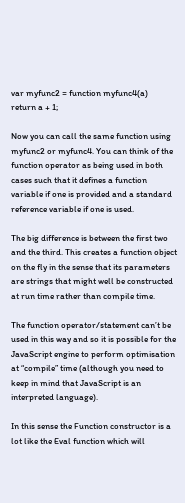var myfunc2 = function myfunc4(a)
return a + 1;

Now you can call the same function using myfunc2 or myfunc4. You can think of the function operator as being used in both cases such that it defines a function variable if one is provided and a standard reference variable if one is used.

The big difference is between the first two and the third. This creates a function object on the fly in the sense that its parameters are strings that might well be constructed at run time rather than compile time.

The function operator/statement can’t be used in this way and so it is possible for the JavaScript engine to perform optimisation at “compile” time (although you need to keep in mind that JavaScript is an interpreted language).

In this sense the Function constructor is a lot like the Eval function which will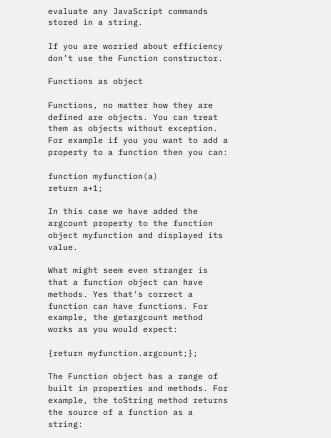evaluate any JavaScript commands stored in a string.

If you are worried about efficiency don’t use the Function constructor.

Functions as object

Functions, no matter how they are defined are objects. You can treat them as objects without exception. For example if you you want to add a property to a function then you can:

function myfunction(a)
return a+1;

In this case we have added the argcount property to the function object myfunction and displayed its value.

What might seem even stranger is that a function object can have methods. Yes that's correct a function can have functions. For example, the getargcount method works as you would expect:

{return myfunction.argcount;};

The Function object has a range of built in properties and methods. For example, the toString method returns the source of a function as a string: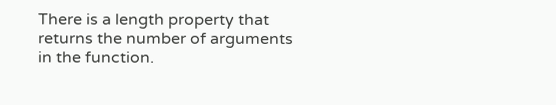There is a length property that returns the number of arguments in the function.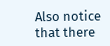Also notice that there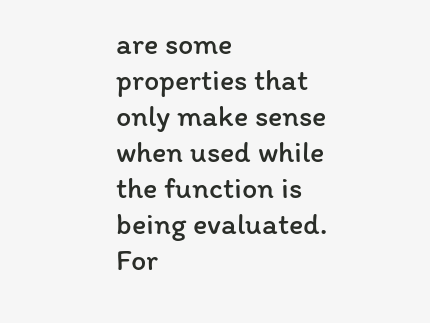are some properties that only make sense when used while the function is being evaluated. For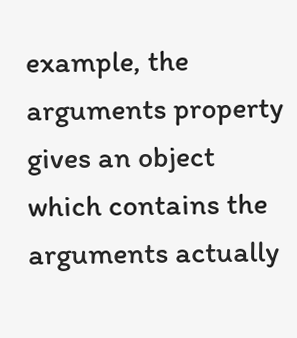example, the arguments property gives an object which contains the arguments actually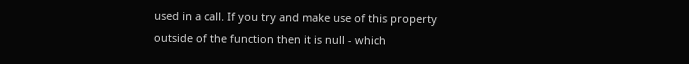used in a call. If you try and make use of this property outside of the function then it is null - which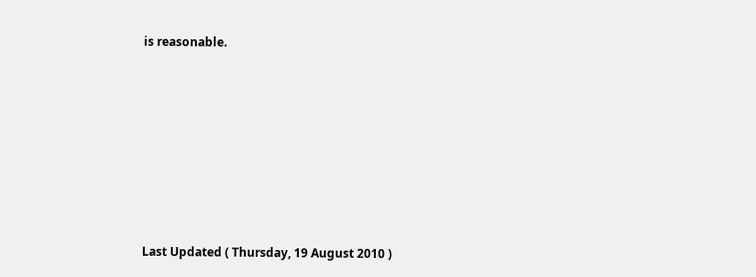is reasonable.








Last Updated ( Thursday, 19 August 2010 )